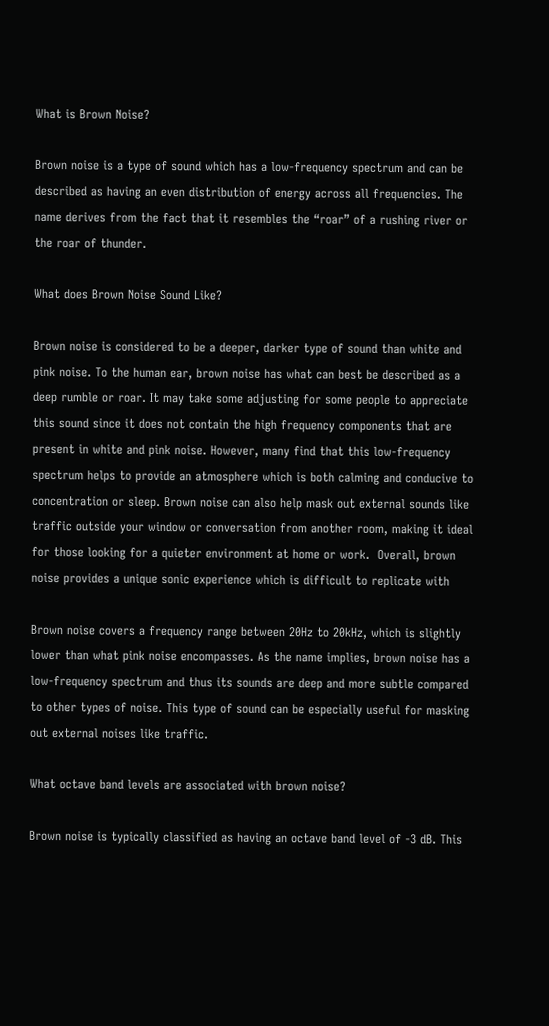What is Brown Noise?

Brown noise is a type of sound which has a low-frequency spectrum and can be described as having an even distribution of energy across all frequencies. The name derives from the fact that it resembles the “roar” of a rushing river or the roar of thunder.

What does Brown Noise Sound Like?

Brown noise is considered to be a deeper, darker type of sound than white and pink noise. To the human ear, brown noise has what can best be described as a deep rumble or roar. It may take some adjusting for some people to appreciate this sound since it does not contain the high frequency components that are present in white and pink noise. However, many find that this low-frequency spectrum helps to provide an atmosphere which is both calming and conducive to concentration or sleep. Brown noise can also help mask out external sounds like traffic outside your window or conversation from another room, making it ideal for those looking for a quieter environment at home or work.  Overall, brown noise provides a unique sonic experience which is difficult to replicate with

Brown noise covers a frequency range between 20Hz to 20kHz, which is slightly lower than what pink noise encompasses. As the name implies, brown noise has a low-frequency spectrum and thus its sounds are deep and more subtle compared to other types of noise. This type of sound can be especially useful for masking out external noises like traffic.

What octave band levels are associated with brown noise?

Brown noise is typically classified as having an octave band level of -3 dB. This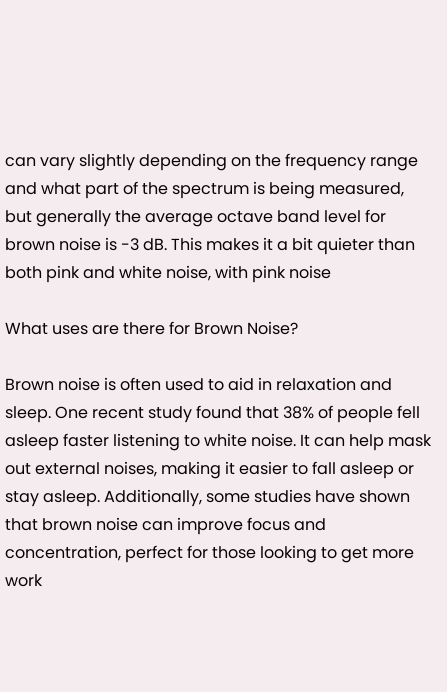can vary slightly depending on the frequency range and what part of the spectrum is being measured, but generally the average octave band level for brown noise is -3 dB. This makes it a bit quieter than both pink and white noise, with pink noise

What uses are there for Brown Noise?

Brown noise is often used to aid in relaxation and sleep. One recent study found that 38% of people fell asleep faster listening to white noise. It can help mask out external noises, making it easier to fall asleep or stay asleep. Additionally, some studies have shown that brown noise can improve focus and concentration, perfect for those looking to get more work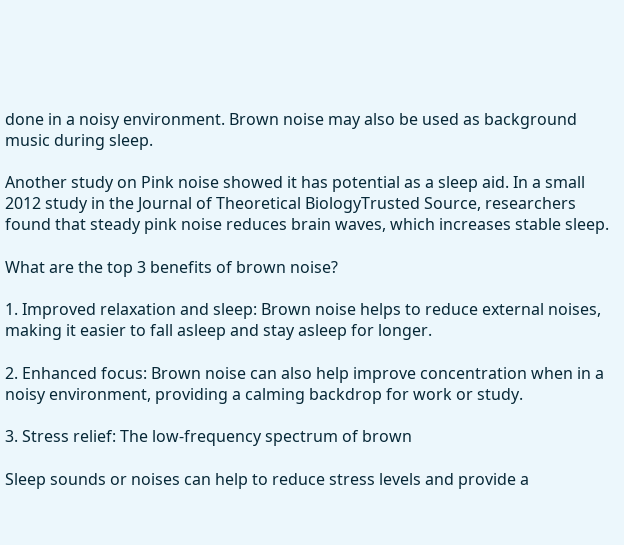done in a noisy environment. Brown noise may also be used as background music during sleep.

Another study on Pink noise showed it has potential as a sleep aid. In a small 2012 study in the Journal of Theoretical BiologyTrusted Source, researchers found that steady pink noise reduces brain waves, which increases stable sleep.

What are the top 3 benefits of brown noise?

1. Improved relaxation and sleep: Brown noise helps to reduce external noises, making it easier to fall asleep and stay asleep for longer.

2. Enhanced focus: Brown noise can also help improve concentration when in a noisy environment, providing a calming backdrop for work or study.

3. Stress relief: The low-frequency spectrum of brown

Sleep sounds or noises can help to reduce stress levels and provide a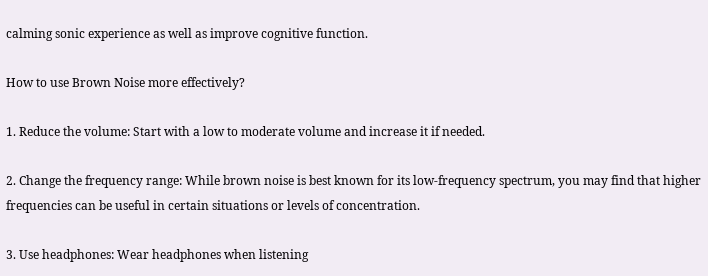calming sonic experience as well as improve cognitive function.

How to use Brown Noise more effectively?

1. Reduce the volume: Start with a low to moderate volume and increase it if needed.

2. Change the frequency range: While brown noise is best known for its low-frequency spectrum, you may find that higher frequencies can be useful in certain situations or levels of concentration.

3. Use headphones: Wear headphones when listening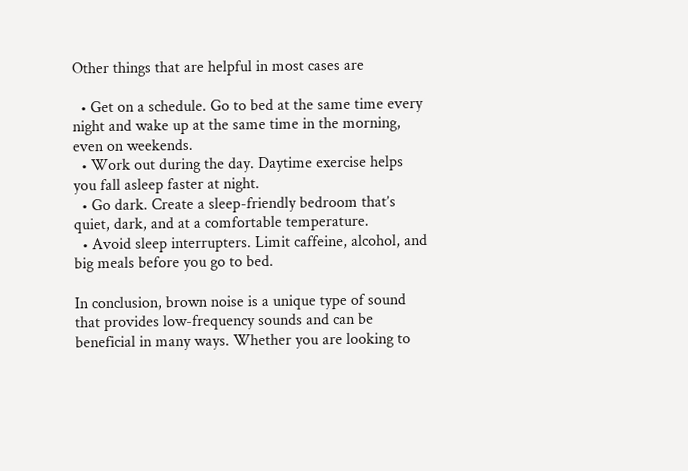Other things that are helpful in most cases are

  • Get on a schedule. Go to bed at the same time every night and wake up at the same time in the morning, even on weekends.
  • Work out during the day. Daytime exercise helps you fall asleep faster at night.
  • Go dark. Create a sleep-friendly bedroom that’s quiet, dark, and at a comfortable temperature.
  • Avoid sleep interrupters. Limit caffeine, alcohol, and big meals before you go to bed.

In conclusion, brown noise is a unique type of sound that provides low-frequency sounds and can be beneficial in many ways. Whether you are looking to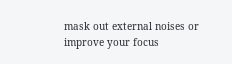mask out external noises or improve your focus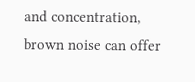and concentration, brown noise can offer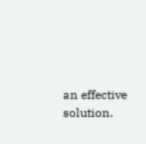an effective solution.